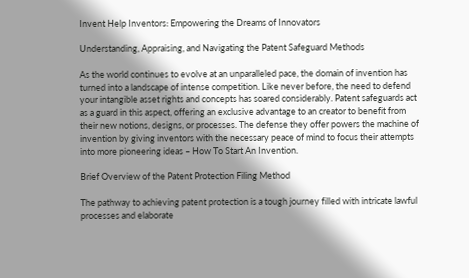Invent Help Inventors: Empowering the Dreams of Innovators

Understanding, Appraising, and Navigating the Patent Safeguard Methods

As the world continues to evolve at an unparalleled pace, the domain of invention has turned into a landscape of intense competition. Like never before, the need to defend your intangible asset rights and concepts has soared considerably. Patent safeguards act as a guard in this aspect, offering an exclusive advantage to an creator to benefit from their new notions, designs, or processes. The defense they offer powers the machine of invention by giving inventors with the necessary peace of mind to focus their attempts into more pioneering ideas – How To Start An Invention.

Brief Overview of the Patent Protection Filing Method

The pathway to achieving patent protection is a tough journey filled with intricate lawful processes and elaborate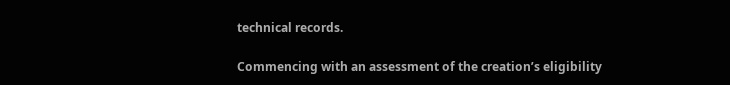technical records.

Commencing with an assessment of the creation’s eligibility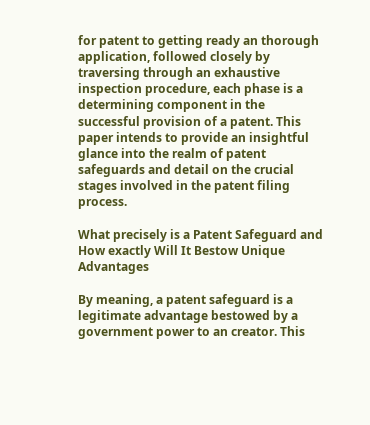for patent to getting ready an thorough application, followed closely by traversing through an exhaustive inspection procedure, each phase is a determining component in the successful provision of a patent. This paper intends to provide an insightful glance into the realm of patent safeguards and detail on the crucial stages involved in the patent filing process.

What precisely is a Patent Safeguard and How exactly Will It Bestow Unique Advantages

By meaning, a patent safeguard is a legitimate advantage bestowed by a government power to an creator. This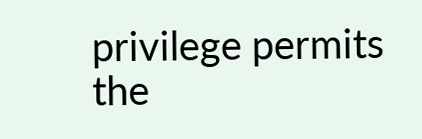privilege permits the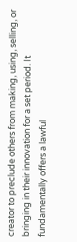creator to preclude others from making, using, selling, or bringing in their innovation for a set period. It fundamentally offers a lawful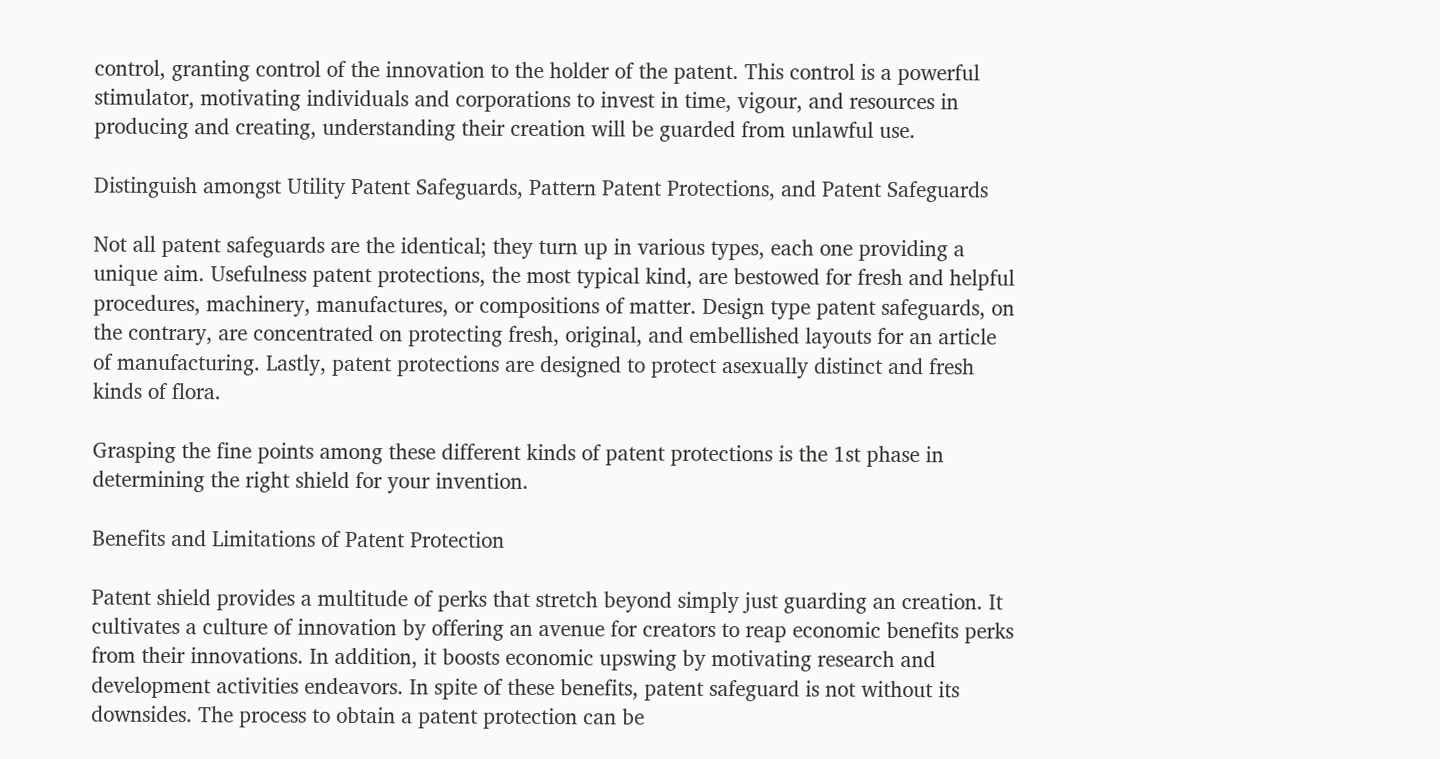control, granting control of the innovation to the holder of the patent. This control is a powerful stimulator, motivating individuals and corporations to invest in time, vigour, and resources in producing and creating, understanding their creation will be guarded from unlawful use.

Distinguish amongst Utility Patent Safeguards, Pattern Patent Protections, and Patent Safeguards

Not all patent safeguards are the identical; they turn up in various types, each one providing a unique aim. Usefulness patent protections, the most typical kind, are bestowed for fresh and helpful procedures, machinery, manufactures, or compositions of matter. Design type patent safeguards, on the contrary, are concentrated on protecting fresh, original, and embellished layouts for an article of manufacturing. Lastly, patent protections are designed to protect asexually distinct and fresh kinds of flora.

Grasping the fine points among these different kinds of patent protections is the 1st phase in determining the right shield for your invention.

Benefits and Limitations of Patent Protection

Patent shield provides a multitude of perks that stretch beyond simply just guarding an creation. It cultivates a culture of innovation by offering an avenue for creators to reap economic benefits perks from their innovations. In addition, it boosts economic upswing by motivating research and development activities endeavors. In spite of these benefits, patent safeguard is not without its downsides. The process to obtain a patent protection can be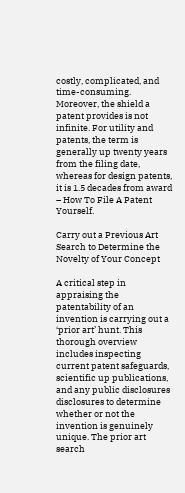costly, complicated, and time-consuming. Moreover, the shield a patent provides is not infinite. For utility and patents, the term is generally up twenty years from the filing date, whereas for design patents, it is 1.5 decades from award – How To File A Patent Yourself.

Carry out a Previous Art Search to Determine the Novelty of Your Concept

A critical step in appraising the patentability of an invention is carrying out a ‘prior art’ hunt. This thorough overview includes inspecting current patent safeguards, scientific up publications, and any public disclosures disclosures to determine whether or not the invention is genuinely unique. The prior art search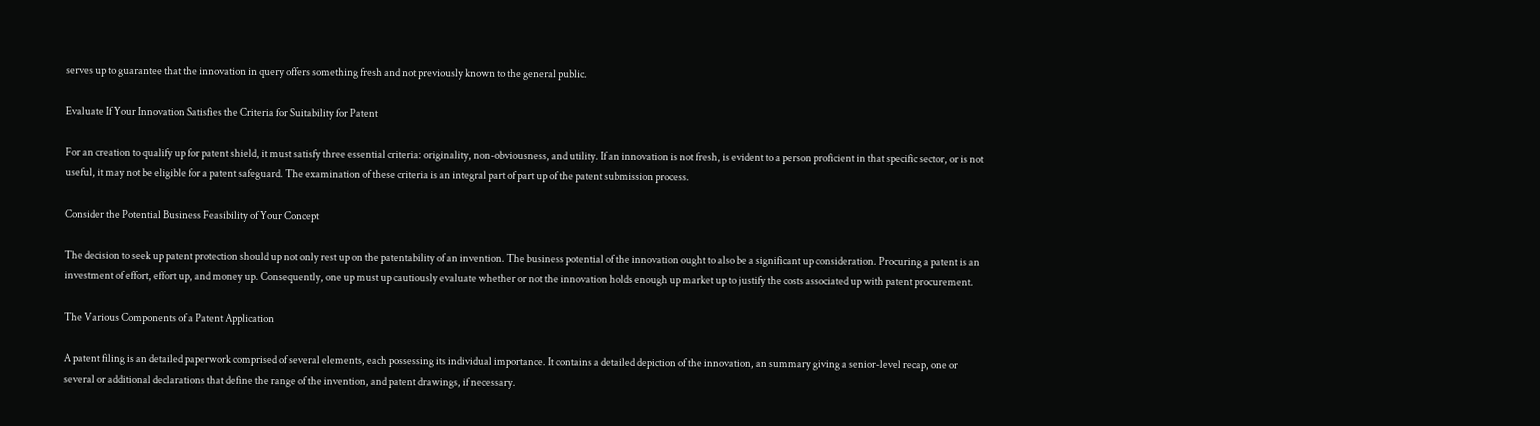serves up to guarantee that the innovation in query offers something fresh and not previously known to the general public.

Evaluate If Your Innovation Satisfies the Criteria for Suitability for Patent

For an creation to qualify up for patent shield, it must satisfy three essential criteria: originality, non-obviousness, and utility. If an innovation is not fresh, is evident to a person proficient in that specific sector, or is not useful, it may not be eligible for a patent safeguard. The examination of these criteria is an integral part of part up of the patent submission process.

Consider the Potential Business Feasibility of Your Concept

The decision to seek up patent protection should up not only rest up on the patentability of an invention. The business potential of the innovation ought to also be a significant up consideration. Procuring a patent is an investment of effort, effort up, and money up. Consequently, one up must up cautiously evaluate whether or not the innovation holds enough up market up to justify the costs associated up with patent procurement.

The Various Components of a Patent Application

A patent filing is an detailed paperwork comprised of several elements, each possessing its individual importance. It contains a detailed depiction of the innovation, an summary giving a senior-level recap, one or several or additional declarations that define the range of the invention, and patent drawings, if necessary.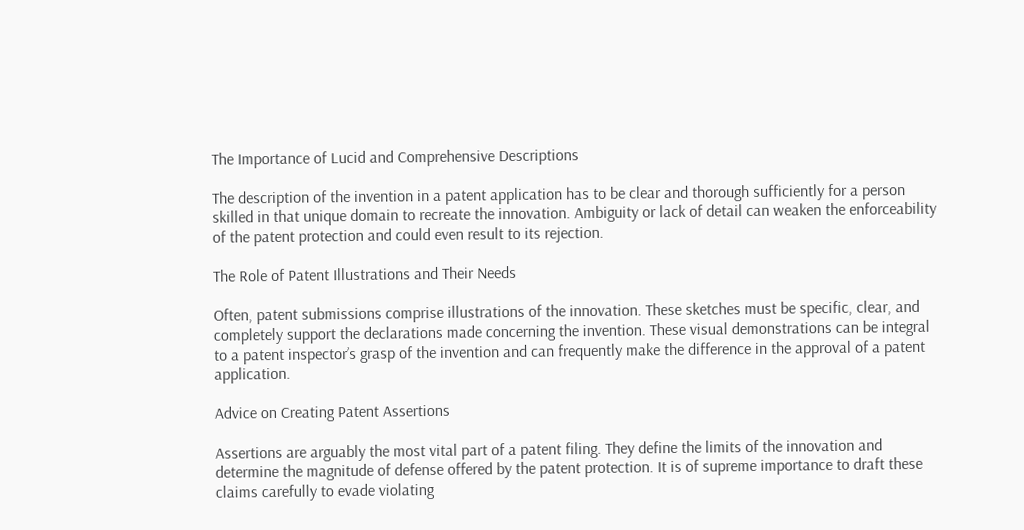The Importance of Lucid and Comprehensive Descriptions

The description of the invention in a patent application has to be clear and thorough sufficiently for a person skilled in that unique domain to recreate the innovation. Ambiguity or lack of detail can weaken the enforceability of the patent protection and could even result to its rejection.

The Role of Patent Illustrations and Their Needs

Often, patent submissions comprise illustrations of the innovation. These sketches must be specific, clear, and completely support the declarations made concerning the invention. These visual demonstrations can be integral to a patent inspector’s grasp of the invention and can frequently make the difference in the approval of a patent application.

Advice on Creating Patent Assertions

Assertions are arguably the most vital part of a patent filing. They define the limits of the innovation and determine the magnitude of defense offered by the patent protection. It is of supreme importance to draft these claims carefully to evade violating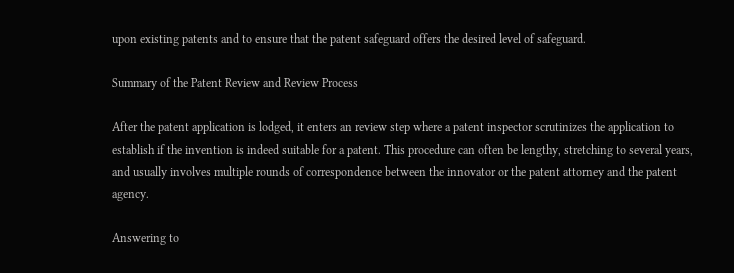upon existing patents and to ensure that the patent safeguard offers the desired level of safeguard.

Summary of the Patent Review and Review Process

After the patent application is lodged, it enters an review step where a patent inspector scrutinizes the application to establish if the invention is indeed suitable for a patent. This procedure can often be lengthy, stretching to several years, and usually involves multiple rounds of correspondence between the innovator or the patent attorney and the patent agency.

Answering to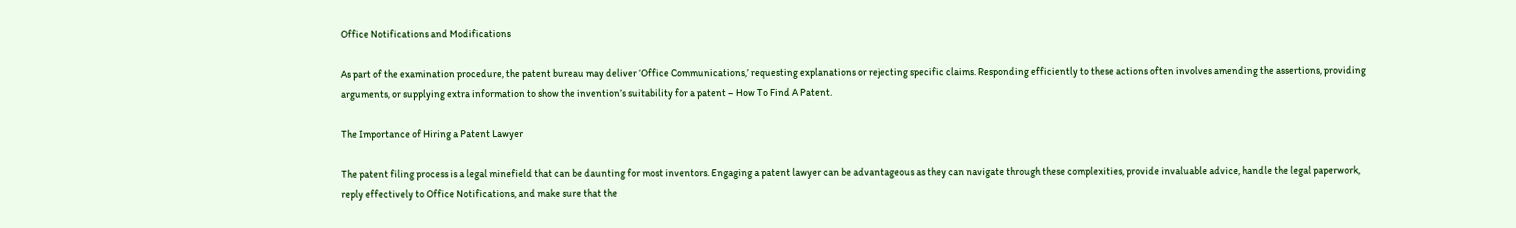Office Notifications and Modifications

As part of the examination procedure, the patent bureau may deliver ‘Office Communications,’ requesting explanations or rejecting specific claims. Responding efficiently to these actions often involves amending the assertions, providing arguments, or supplying extra information to show the invention’s suitability for a patent – How To Find A Patent.

The Importance of Hiring a Patent Lawyer

The patent filing process is a legal minefield that can be daunting for most inventors. Engaging a patent lawyer can be advantageous as they can navigate through these complexities, provide invaluable advice, handle the legal paperwork, reply effectively to Office Notifications, and make sure that the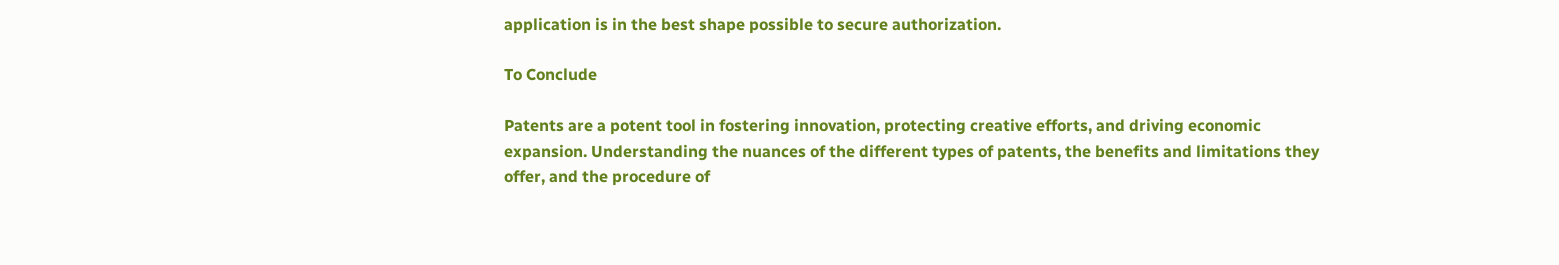application is in the best shape possible to secure authorization.

To Conclude

Patents are a potent tool in fostering innovation, protecting creative efforts, and driving economic expansion. Understanding the nuances of the different types of patents, the benefits and limitations they offer, and the procedure of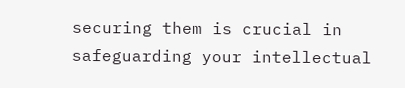securing them is crucial in safeguarding your intellectual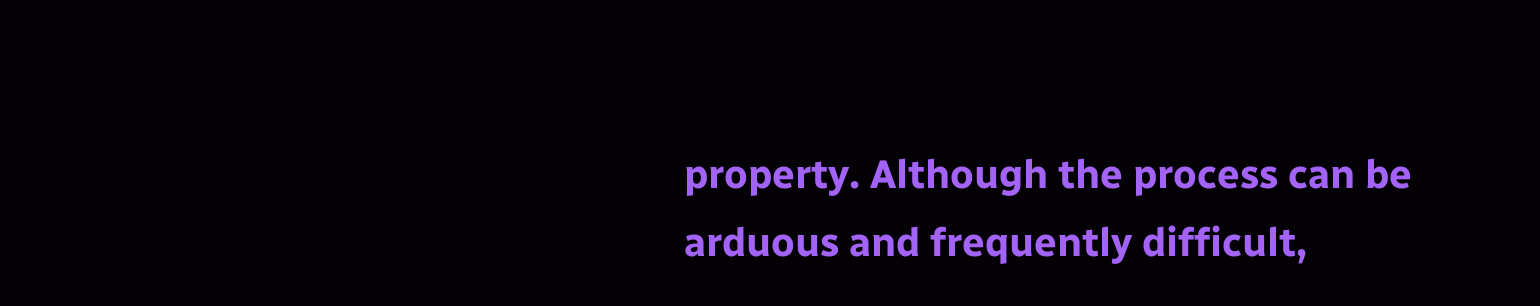property. Although the process can be arduous and frequently difficult,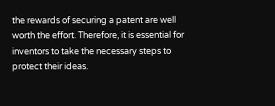the rewards of securing a patent are well worth the effort. Therefore, it is essential for inventors to take the necessary steps to protect their ideas.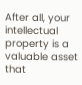After all, your intellectual property is a valuable asset that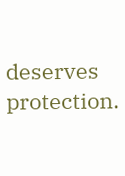deserves protection.